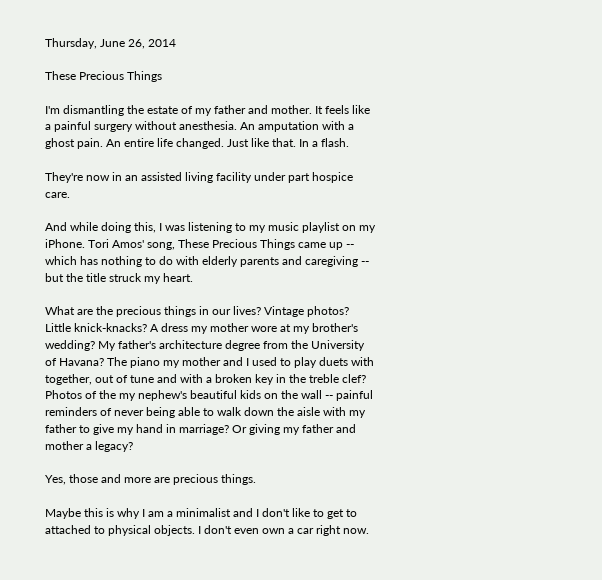Thursday, June 26, 2014

These Precious Things

I'm dismantling the estate of my father and mother. It feels like a painful surgery without anesthesia. An amputation with a ghost pain. An entire life changed. Just like that. In a flash.

They're now in an assisted living facility under part hospice care.

And while doing this, I was listening to my music playlist on my iPhone. Tori Amos' song, These Precious Things came up -- which has nothing to do with elderly parents and caregiving -- but the title struck my heart.

What are the precious things in our lives? Vintage photos? Little knick-knacks? A dress my mother wore at my brother's wedding? My father's architecture degree from the University of Havana? The piano my mother and I used to play duets with together, out of tune and with a broken key in the treble clef? Photos of the my nephew's beautiful kids on the wall -- painful reminders of never being able to walk down the aisle with my father to give my hand in marriage? Or giving my father and mother a legacy?

Yes, those and more are precious things.

Maybe this is why I am a minimalist and I don't like to get to attached to physical objects. I don't even own a car right now.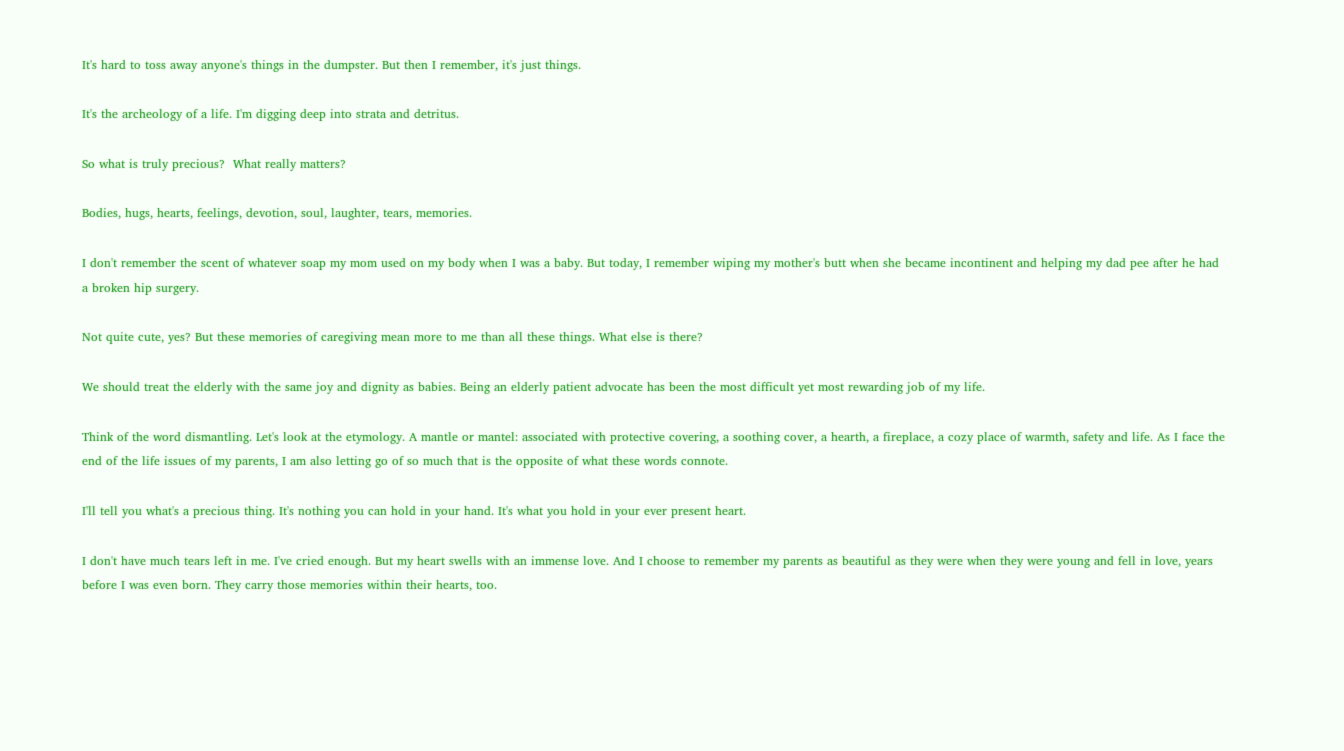It's hard to toss away anyone's things in the dumpster. But then I remember, it's just things.

It's the archeology of a life. I'm digging deep into strata and detritus.

So what is truly precious?  What really matters?

Bodies, hugs, hearts, feelings, devotion, soul, laughter, tears, memories.

I don't remember the scent of whatever soap my mom used on my body when I was a baby. But today, I remember wiping my mother's butt when she became incontinent and helping my dad pee after he had a broken hip surgery.

Not quite cute, yes? But these memories of caregiving mean more to me than all these things. What else is there?

We should treat the elderly with the same joy and dignity as babies. Being an elderly patient advocate has been the most difficult yet most rewarding job of my life.

Think of the word dismantling. Let's look at the etymology. A mantle or mantel: associated with protective covering, a soothing cover, a hearth, a fireplace, a cozy place of warmth, safety and life. As I face the end of the life issues of my parents, I am also letting go of so much that is the opposite of what these words connote.

I'll tell you what's a precious thing. It's nothing you can hold in your hand. It's what you hold in your ever present heart.

I don't have much tears left in me. I've cried enough. But my heart swells with an immense love. And I choose to remember my parents as beautiful as they were when they were young and fell in love, years before I was even born. They carry those memories within their hearts, too.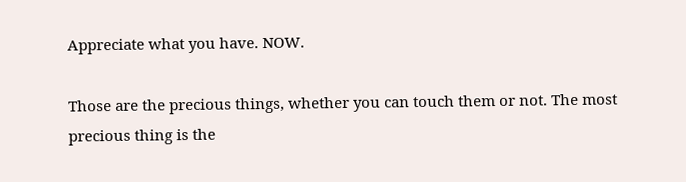Appreciate what you have. NOW.

Those are the precious things, whether you can touch them or not. The most precious thing is the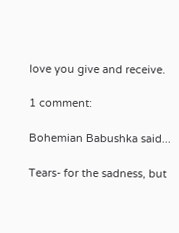love you give and receive.

1 comment:

Bohemian Babushka said...

Tears- for the sadness, but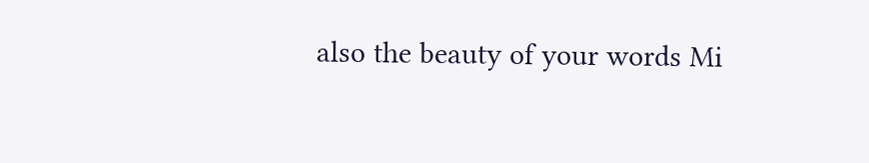also the beauty of your words Mi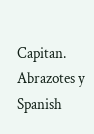Capitan. Abrazotes y Spanish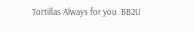Tortillas Always for you. BB2U